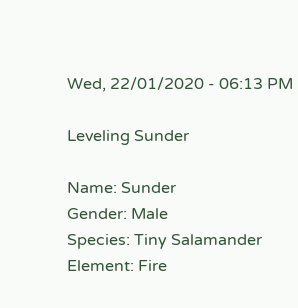Wed, 22/01/2020 - 06:13 PM

Leveling Sunder

Name: Sunder
Gender: Male
Species: Tiny Salamander
Element: Fire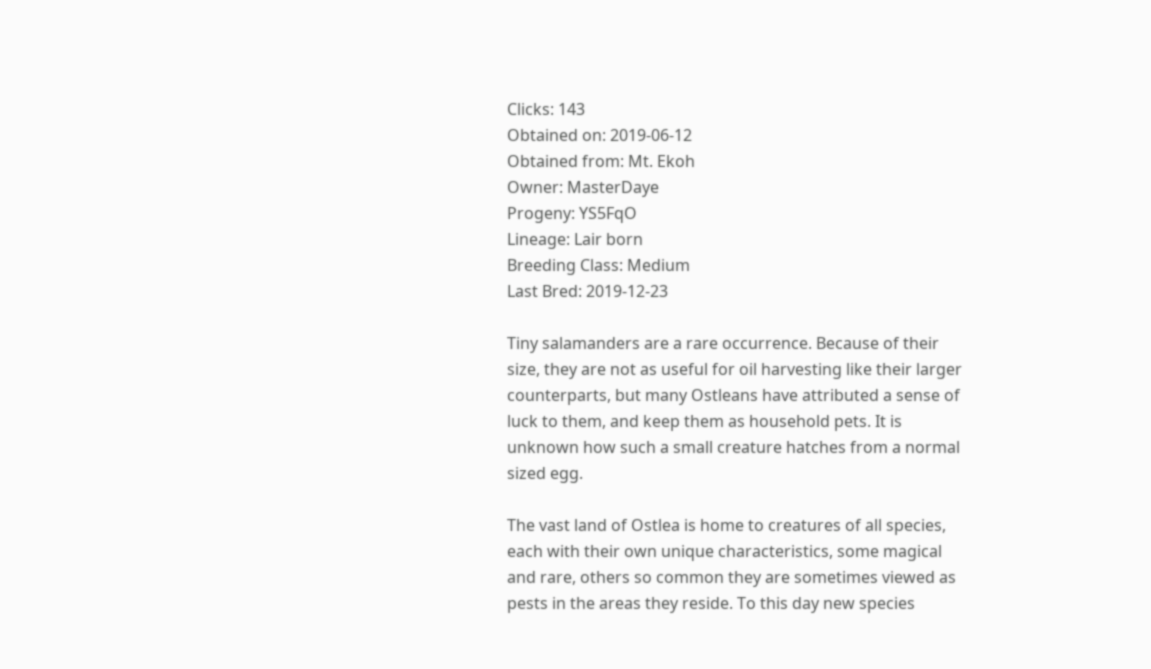Clicks: 143
Obtained on: 2019-06-12
Obtained from: Mt. Ekoh
Owner: MasterDaye
Progeny: YS5FqO
Lineage: Lair born
Breeding Class: Medium
Last Bred: 2019-12-23

Tiny salamanders are a rare occurrence. Because of their size, they are not as useful for oil harvesting like their larger counterparts, but many Ostleans have attributed a sense of luck to them, and keep them as household pets. It is unknown how such a small creature hatches from a normal sized egg.

The vast land of Ostlea is home to creatures of all species, each with their own unique characteristics, some magical and rare, others so common they are sometimes viewed as pests in the areas they reside. To this day new species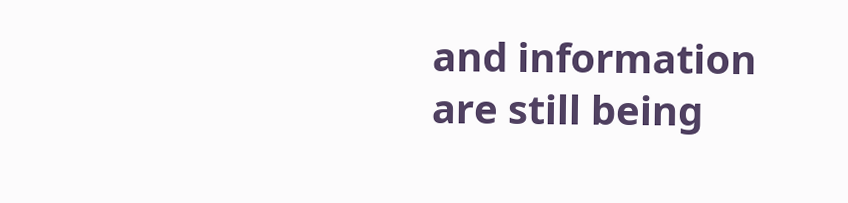and information are still being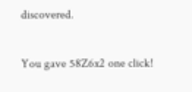discovered.


You gave 58Z6x2 one click!